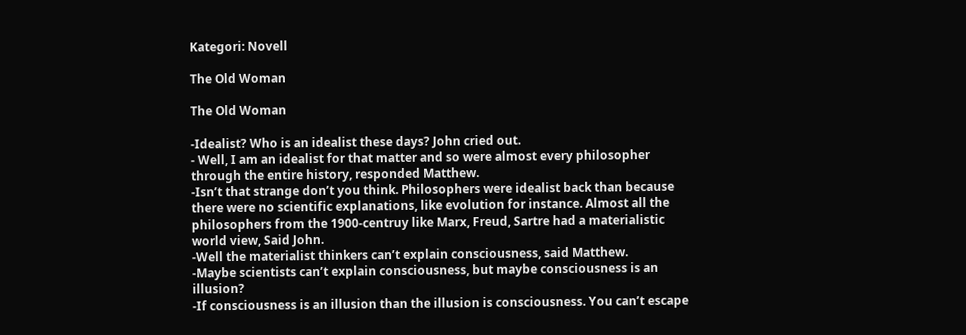Kategori: Novell

The Old Woman

The Old Woman

-Idealist? Who is an idealist these days? John cried out.
- Well, I am an idealist for that matter and so were almost every philosopher through the entire history, responded Matthew.
-Isn’t that strange don’t you think. Philosophers were idealist back than because there were no scientific explanations, like evolution for instance. Almost all the philosophers from the 1900-centruy like Marx, Freud, Sartre had a materialistic world view, Said John.
-Well the materialist thinkers can’t explain consciousness, said Matthew.
-Maybe scientists can’t explain consciousness, but maybe consciousness is an illusion?
-If consciousness is an illusion than the illusion is consciousness. You can’t escape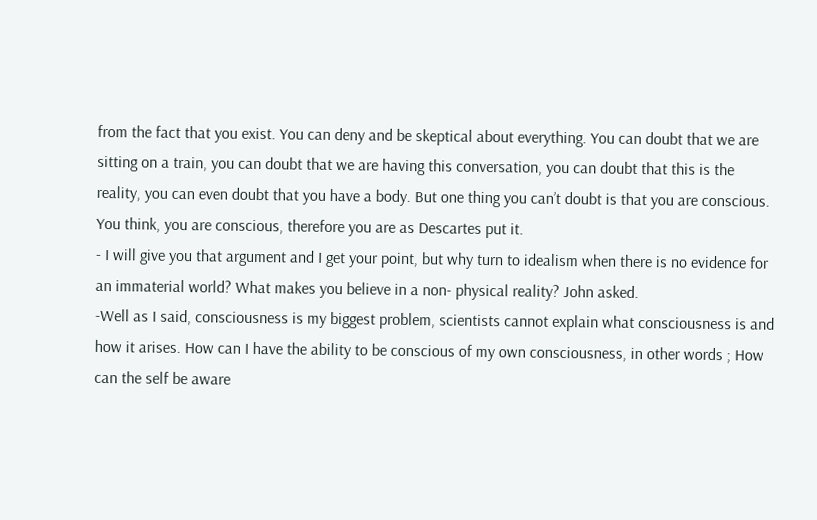from the fact that you exist. You can deny and be skeptical about everything. You can doubt that we are sitting on a train, you can doubt that we are having this conversation, you can doubt that this is the reality, you can even doubt that you have a body. But one thing you can’t doubt is that you are conscious. You think, you are conscious, therefore you are as Descartes put it.
- I will give you that argument and I get your point, but why turn to idealism when there is no evidence for an immaterial world? What makes you believe in a non- physical reality? John asked.
-Well as I said, consciousness is my biggest problem, scientists cannot explain what consciousness is and how it arises. How can I have the ability to be conscious of my own consciousness, in other words ; How can the self be aware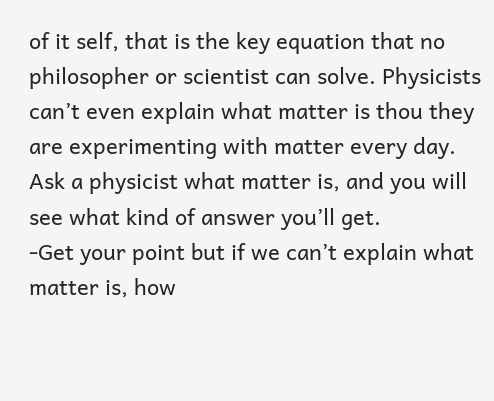of it self, that is the key equation that no philosopher or scientist can solve. Physicists can’t even explain what matter is thou they are experimenting with matter every day. Ask a physicist what matter is, and you will see what kind of answer you’ll get.
-Get your point but if we can’t explain what matter is, how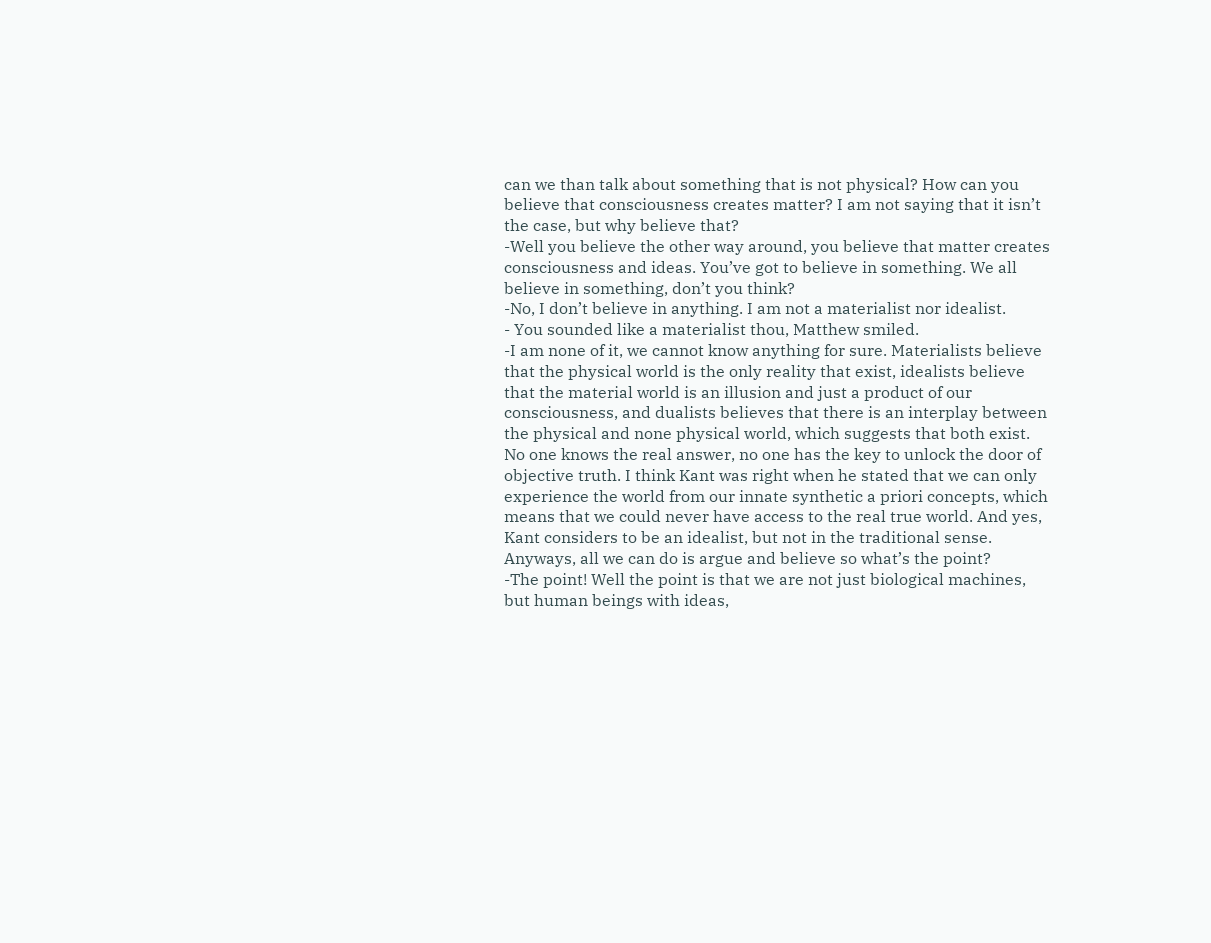can we than talk about something that is not physical? How can you believe that consciousness creates matter? I am not saying that it isn’t the case, but why believe that?
-Well you believe the other way around, you believe that matter creates consciousness and ideas. You’ve got to believe in something. We all believe in something, don’t you think?
-No, I don’t believe in anything. I am not a materialist nor idealist.
- You sounded like a materialist thou, Matthew smiled.
-I am none of it, we cannot know anything for sure. Materialists believe that the physical world is the only reality that exist, idealists believe that the material world is an illusion and just a product of our consciousness, and dualists believes that there is an interplay between the physical and none physical world, which suggests that both exist. No one knows the real answer, no one has the key to unlock the door of objective truth. I think Kant was right when he stated that we can only experience the world from our innate synthetic a priori concepts, which means that we could never have access to the real true world. And yes, Kant considers to be an idealist, but not in the traditional sense. Anyways, all we can do is argue and believe so what’s the point?
-The point! Well the point is that we are not just biological machines, but human beings with ideas,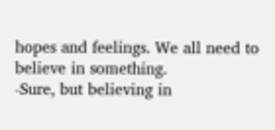hopes and feelings. We all need to believe in something.
-Sure, but believing in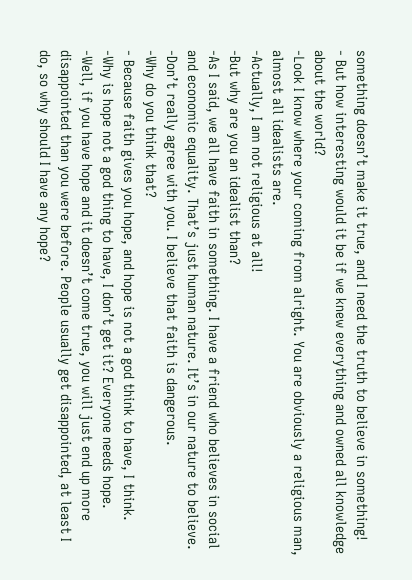something doesn’t make it true, and I need the truth to believe in something!
- But how interesting would it be if we knew everything and owned all knowledge about the world?
-Look I know where your coming from alright. You are obviously a religious man, almost all idealists are.
-Actually, I am not religious at all!
-But why are you an idealist than?
-As I said, we all have faith in something. I have a friend who believes in social and economic equality. That’s just human nature. It’s in our nature to believe.
-Don’t really agree with you. I believe that faith is dangerous.
-Why do you think that?
- Because faith gives you hope, and hope is not a god think to have, I think.
-Why is hope not a god thing to have, I don’t get it? Everyone needs hope.
-Well, if you have hope and it doesn’t come true, you will just end up more disappointed than you were before. People usually get disappointed, at least I do, so why should I have any hope?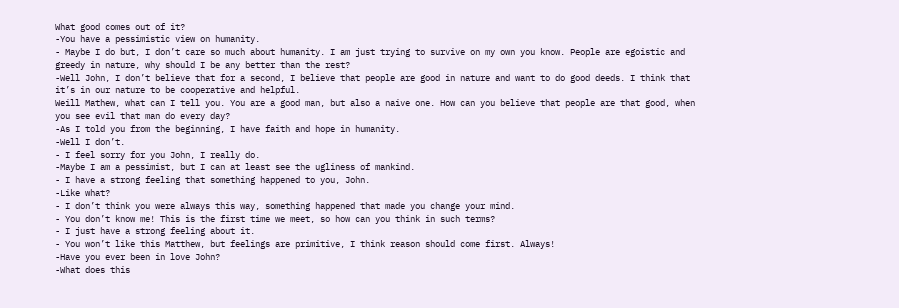What good comes out of it?
-You have a pessimistic view on humanity.
- Maybe I do but, I don’t care so much about humanity. I am just trying to survive on my own you know. People are egoistic and greedy in nature, why should I be any better than the rest?
-Well John, I don’t believe that for a second, I believe that people are good in nature and want to do good deeds. I think that it’s in our nature to be cooperative and helpful.
Weill Mathew, what can I tell you. You are a good man, but also a naive one. How can you believe that people are that good, when you see evil that man do every day?
-As I told you from the beginning, I have faith and hope in humanity.
-Well I don’t.
- I feel sorry for you John, I really do.
-Maybe I am a pessimist, but I can at least see the ugliness of mankind.
- I have a strong feeling that something happened to you, John.
-Like what?
- I don’t think you were always this way, something happened that made you change your mind.
- You don’t know me! This is the first time we meet, so how can you think in such terms?
- I just have a strong feeling about it.
- You won’t like this Matthew, but feelings are primitive, I think reason should come first. Always!
-Have you ever been in love John?
-What does this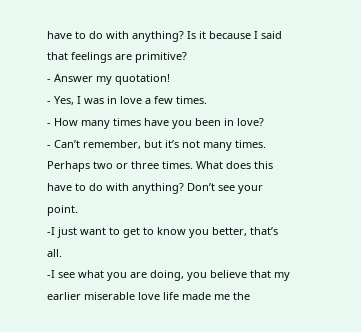have to do with anything? Is it because I said that feelings are primitive?
- Answer my quotation!
- Yes, I was in love a few times.
- How many times have you been in love?
- Can’t remember, but it’s not many times. Perhaps two or three times. What does this have to do with anything? Don’t see your point.
-I just want to get to know you better, that’s all.
-I see what you are doing, you believe that my earlier miserable love life made me the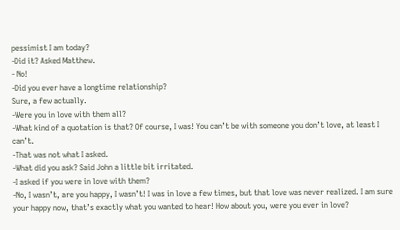pessimist I am today?
-Did it? Asked Matthew.
- No!
-Did you ever have a longtime relationship?
Sure, a few actually.
-Were you in love with them all?
-What kind of a quotation is that? Of course, I was! You can’t be with someone you don’t love, at least I can’t.
-That was not what I asked.
-What did you ask? Said John a little bit irritated.
-I asked if you were in love with them?
-No, I wasn’t, are you happy, I wasn’t! I was in love a few times, but that love was never realized. I am sure your happy now, that’s exactly what you wanted to hear! How about you, were you ever in love?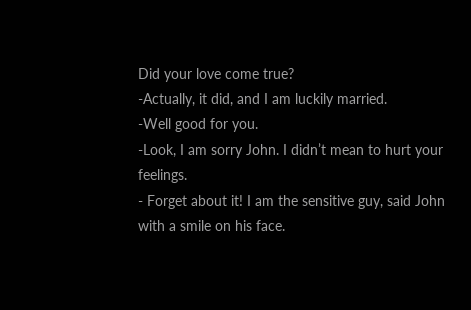Did your love come true?
-Actually, it did, and I am luckily married.
-Well good for you.
-Look, I am sorry John. I didn’t mean to hurt your feelings.
- Forget about it! I am the sensitive guy, said John with a smile on his face.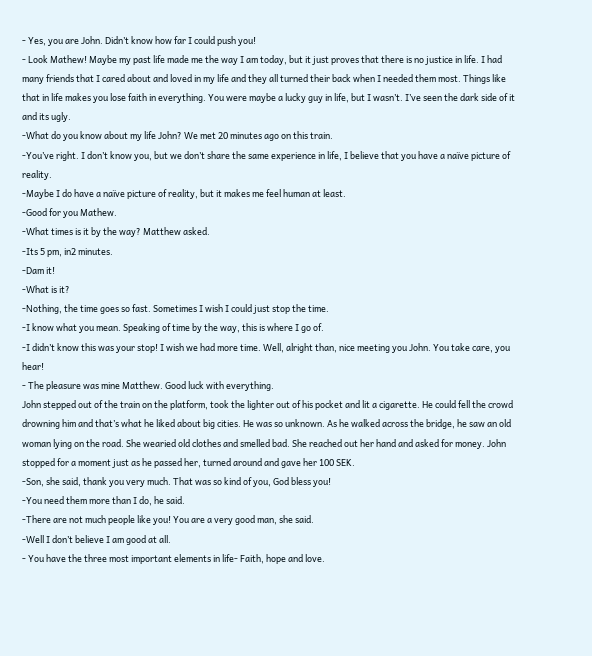- Yes, you are John. Didn’t know how far I could push you!
- Look Mathew! Maybe my past life made me the way I am today, but it just proves that there is no justice in life. I had many friends that I cared about and loved in my life and they all turned their back when I needed them most. Things like that in life makes you lose faith in everything. You were maybe a lucky guy in life, but I wasn’t. I’ve seen the dark side of it and its ugly.
-What do you know about my life John? We met 20 minutes ago on this train.
-You’ve right. I don’t know you, but we don’t share the same experience in life, I believe that you have a naïve picture of reality.
-Maybe I do have a naïve picture of reality, but it makes me feel human at least.
-Good for you Mathew.
-What times is it by the way? Matthew asked.
-Its 5 pm, in2 minutes.
-Dam it!
-What is it?
-Nothing, the time goes so fast. Sometimes I wish I could just stop the time.
-I know what you mean. Speaking of time by the way, this is where I go of.
-I didn’t know this was your stop! I wish we had more time. Well, alright than, nice meeting you John. You take care, you hear!
- The pleasure was mine Matthew. Good luck with everything.
John stepped out of the train on the platform, took the lighter out of his pocket and lit a cigarette. He could fell the crowd drowning him and that’s what he liked about big cities. He was so unknown. As he walked across the bridge, he saw an old woman lying on the road. She wearied old clothes and smelled bad. She reached out her hand and asked for money. John stopped for a moment just as he passed her, turned around and gave her 100 SEK.
-Son, she said, thank you very much. That was so kind of you, God bless you!
-You need them more than I do, he said.
-There are not much people like you! You are a very good man, she said.
-Well I don’t believe I am good at all.
- You have the three most important elements in life- Faith, hope and love.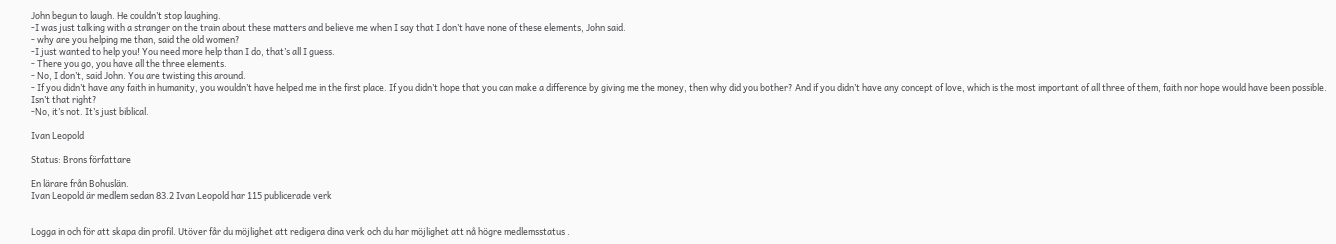John begun to laugh. He couldn’t stop laughing.
-I was just talking with a stranger on the train about these matters and believe me when I say that I don’t have none of these elements, John said.
- why are you helping me than, said the old women?
-I just wanted to help you! You need more help than I do, that’s all I guess.
- There you go, you have all the three elements.
- No, I don’t, said John. You are twisting this around.
- If you didn’t have any faith in humanity, you wouldn’t have helped me in the first place. If you didn’t hope that you can make a difference by giving me the money, then why did you bother? And if you didn’t have any concept of love, which is the most important of all three of them, faith nor hope would have been possible. Isn’t that right?
-No, it’s not. It’s just biblical.

Ivan Leopold

Status: Brons författare

En lärare från Bohuslän.
Ivan Leopold är medlem sedan 83.2 Ivan Leopold har 115 publicerade verk


Logga in och för att skapa din profil. Utöver får du möjlighet att redigera dina verk och du har möjlighet att nå högre medlemsstatus .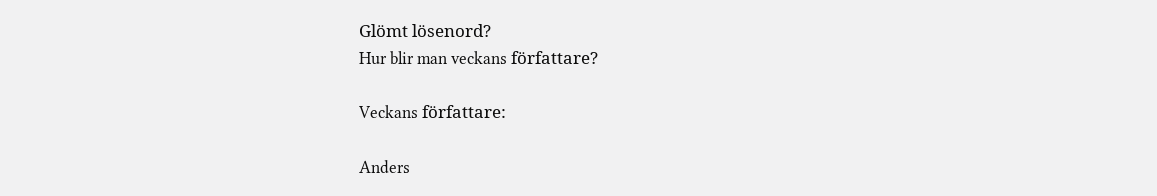Glömt lösenord?
Hur blir man veckans författare?

Veckans författare:

Anders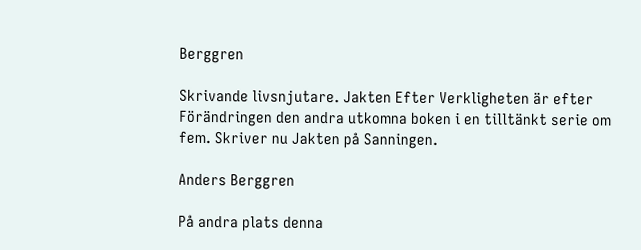Berggren

Skrivande livsnjutare. Jakten Efter Verkligheten är efter Förändringen den andra utkomna boken i en tilltänkt serie om fem. Skriver nu Jakten på Sanningen.

Anders Berggren

På andra plats denna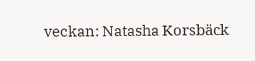veckan: Natasha Korsbäck